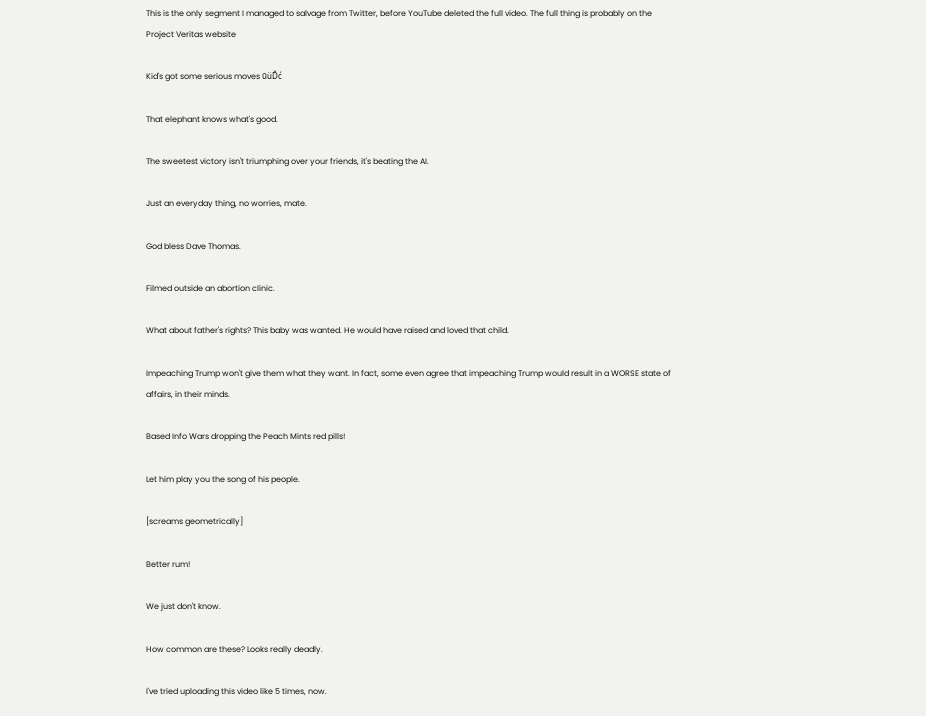This is the only segment I managed to salvage from Twitter, before YouTube deleted the full video. The full thing is probably on the Project Veritas website

Kid's got some serious moves ūüĎć

That elephant knows what's good.

The sweetest victory isn't triumphing over your friends, it's beating the AI.

Just an everyday thing, no worries, mate.

God bless Dave Thomas.

Filmed outside an abortion clinic.

What about father's rights? This baby was wanted. He would have raised and loved that child.

Impeaching Trump won't give them what they want. In fact, some even agree that impeaching Trump would result in a WORSE state of affairs, in their minds.

Based Info Wars dropping the Peach Mints red pills!

Let him play you the song of his people.

[screams geometrically]

Better rum!

We just don't know.

How common are these? Looks really deadly.

I've tried uploading this video like 5 times, now.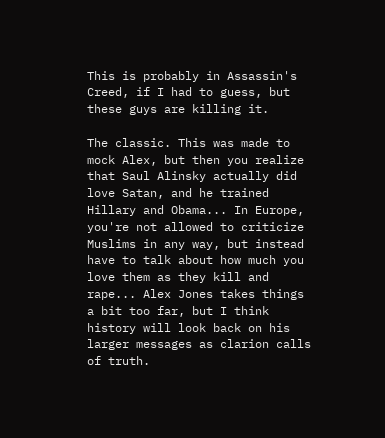This is probably in Assassin's Creed, if I had to guess, but these guys are killing it.

The classic. This was made to mock Alex, but then you realize that Saul Alinsky actually did love Satan, and he trained Hillary and Obama... In Europe, you're not allowed to criticize Muslims in any way, but instead have to talk about how much you love them as they kill and rape... Alex Jones takes things a bit too far, but I think history will look back on his larger messages as clarion calls of truth.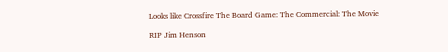Looks like Crossfire The Board Game: The Commercial: The Movie

RIP Jim Henson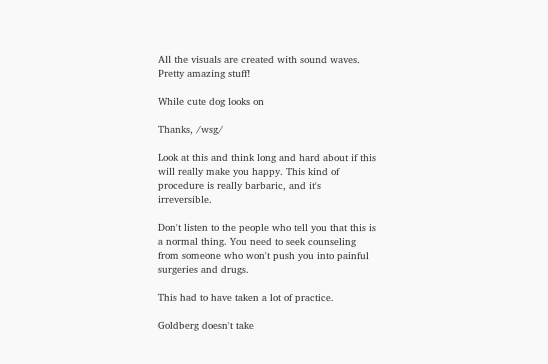All the visuals are created with sound waves. Pretty amazing stuff!

While cute dog looks on

Thanks, /wsg/

Look at this and think long and hard about if this will really make you happy. This kind of procedure is really barbaric, and it's irreversible.

Don't listen to the people who tell you that this is a normal thing. You need to seek counseling from someone who won't push you into painful surgeries and drugs.

This had to have taken a lot of practice.

Goldberg doesn't take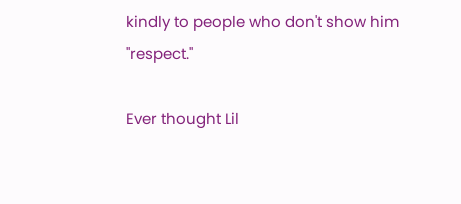kindly to people who don't show him "respect."

Ever thought Lil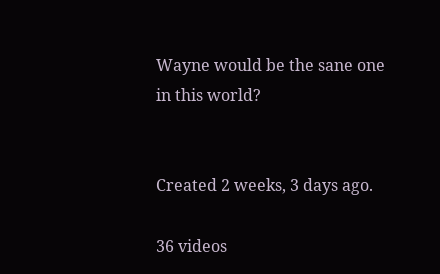Wayne would be the sane one in this world?


Created 2 weeks, 3 days ago.

36 videos